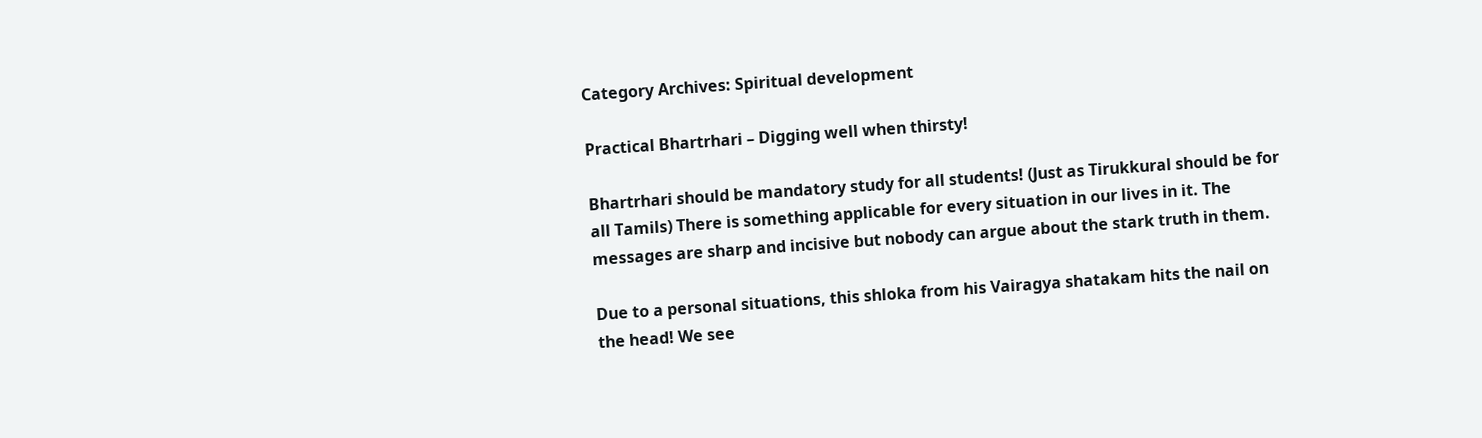Category Archives: Spiritual development

Practical Bhartrhari – Digging well when thirsty!

Bhartrhari should be mandatory study for all students! (Just as Tirukkural should be for all Tamils) There is something applicable for every situation in our lives in it. The messages are sharp and incisive but nobody can argue about the stark truth in them.

Due to a personal situations, this shloka from his Vairagya shatakam hits the nail on the head! We see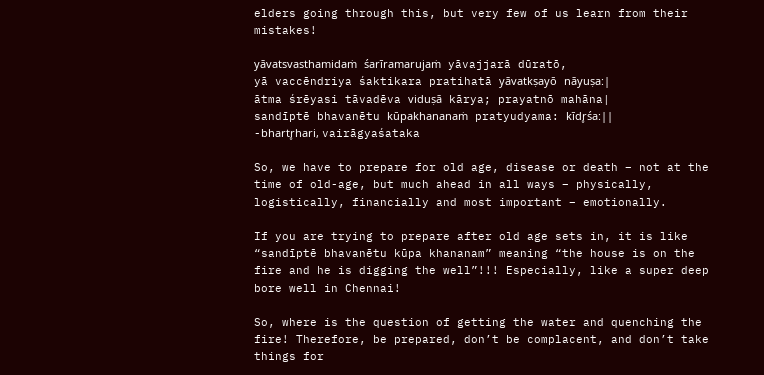elders going through this, but very few of us learn from their mistakes!

yāvatsvasthamidaṁ śarīramarujaṁ yāvajjarā dūratō,
yā vaccēndriya śaktikara pratihatā yāvatkṣayō nāyuṣa:|
ātma śrēyasi tāvadēva viduṣā kārya; prayatnō mahāna|
sandīptē bhavanētu kūpakhananaṁ pratyudyama: kīdr̥śa:||
-bhartr̥hari, vairāgyaśataka

So, we have to prepare for old age, disease or death – not at the time of old-age, but much ahead in all ways – physically, logistically, financially and most important – emotionally.

If you are trying to prepare after old age sets in, it is like “sandīptē bhavanētu kūpa khananam” meaning “the house is on the fire and he is digging the well”!!! Especially, like a super deep bore well in Chennai!

So, where is the question of getting the water and quenching the fire! Therefore, be prepared, don’t be complacent, and don’t take things for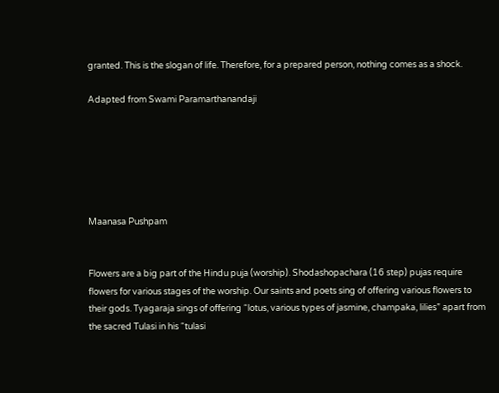granted. This is the slogan of life. Therefore, for a prepared person, nothing comes as a shock.

Adapted from Swami Paramarthanandaji






Maanasa Pushpam


Flowers are a big part of the Hindu puja (worship). Shodashopachara (16 step) pujas require flowers for various stages of the worship. Our saints and poets sing of offering various flowers to their gods. Tyagaraja sings of offering “lotus, various types of jasmine, champaka, lilies” apart from the sacred Tulasi in his “tulasi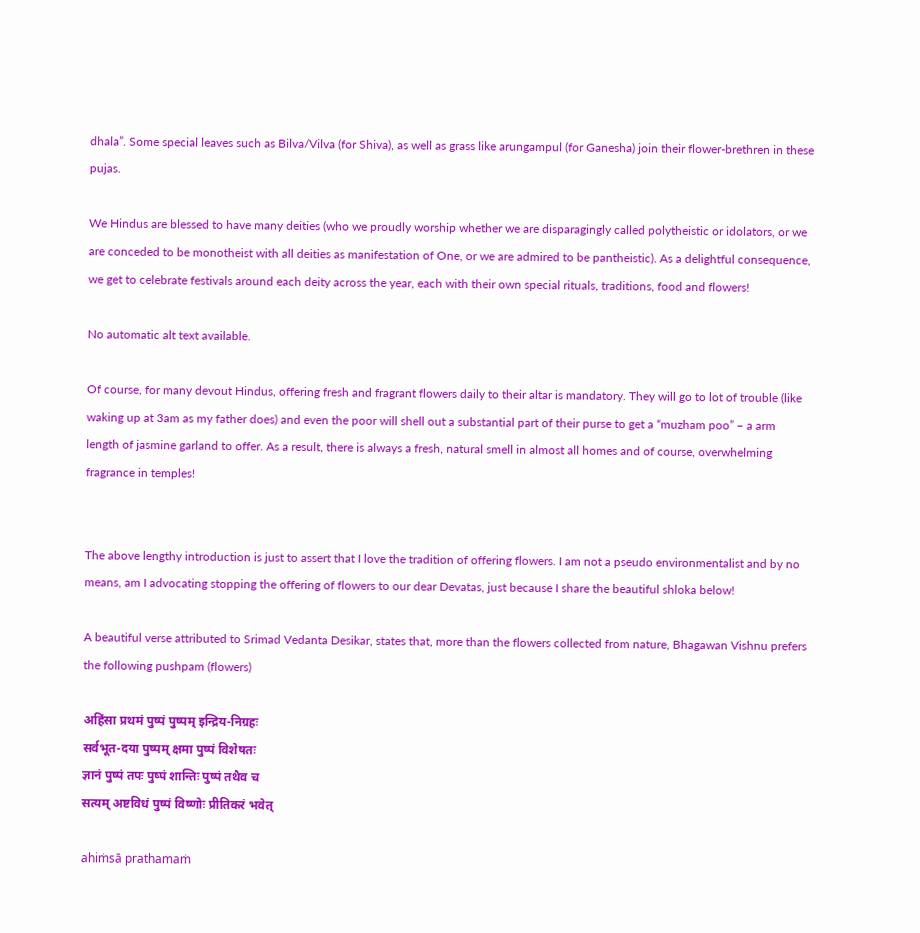dhala”. Some special leaves such as Bilva/Vilva (for Shiva), as well as grass like arungampul (for Ganesha) join their flower-brethren in these pujas.

We Hindus are blessed to have many deities (who we proudly worship whether we are disparagingly called polytheistic or idolators, or we are conceded to be monotheist with all deities as manifestation of One, or we are admired to be pantheistic). As a delightful consequence, we get to celebrate festivals around each deity across the year, each with their own special rituals, traditions, food and flowers!

No automatic alt text available.

Of course, for many devout Hindus, offering fresh and fragrant flowers daily to their altar is mandatory. They will go to lot of trouble (like waking up at 3am as my father does) and even the poor will shell out a substantial part of their purse to get a “muzham poo” – a arm length of jasmine garland to offer. As a result, there is always a fresh, natural smell in almost all homes and of course, overwhelming fragrance in temples!


The above lengthy introduction is just to assert that I love the tradition of offering flowers. I am not a pseudo environmentalist and by no means, am I advocating stopping the offering of flowers to our dear Devatas, just because I share the beautiful shloka below!

A beautiful verse attributed to Srimad Vedanta Desikar, states that, more than the flowers collected from nature, Bhagawan Vishnu prefers the following pushpam (flowers)

अहिंसा प्रथमं पुष्पं पुष्पम् इन्द्रिय-निग्रहः
सर्वभूत-दया पुष्पम् क्षमा पुष्पं विशेषतः
ज्ञानं पुष्पं तपः पुष्पं शान्तिः पुष्पं तथैव च
सत्यम् अष्टविधं पुष्पं विष्णोः प्रीतिकरं भवेत्

ahiṁsā prathamaṁ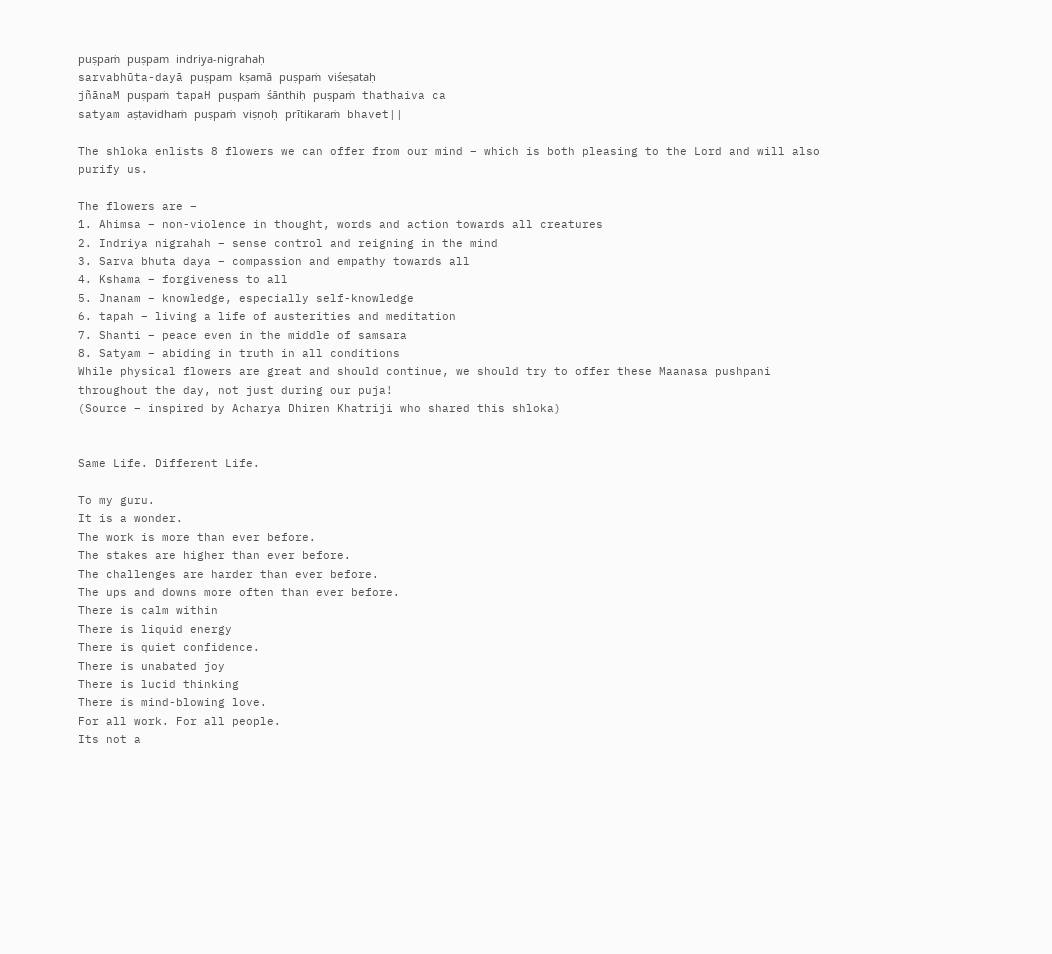puṣpaṁ puṣpam indriya-nigrahaḥ
sarvabhūta-dayā puṣpam kṣamā puṣpaṁ viśeṣataḥ
jñānaM puṣpaṁ tapaH puṣpaṁ śānthiḥ puṣpaṁ thathaiva ca
satyam aṣṭavidhaṁ puṣpaṁ viṣṇoḥ prītikaraṁ bhavet||

The shloka enlists 8 flowers we can offer from our mind – which is both pleasing to the Lord and will also purify us.

The flowers are –
1. Ahimsa – non-violence in thought, words and action towards all creatures
2. Indriya nigrahah – sense control and reigning in the mind
3. Sarva bhuta daya – compassion and empathy towards all
4. Kshama – forgiveness to all
5. Jnanam – knowledge, especially self-knowledge
6. tapah – living a life of austerities and meditation
7. Shanti – peace even in the middle of samsara
8. Satyam – abiding in truth in all conditions
While physical flowers are great and should continue, we should try to offer these Maanasa pushpani throughout the day, not just during our puja!
(Source – inspired by Acharya Dhiren Khatriji who shared this shloka)


Same Life. Different Life.

To my guru.
It is a wonder.
The work is more than ever before.
The stakes are higher than ever before.
The challenges are harder than ever before.
The ups and downs more often than ever before.
There is calm within
There is liquid energy
There is quiet confidence.
There is unabated joy
There is lucid thinking
There is mind-blowing love.
For all work. For all people.
Its not a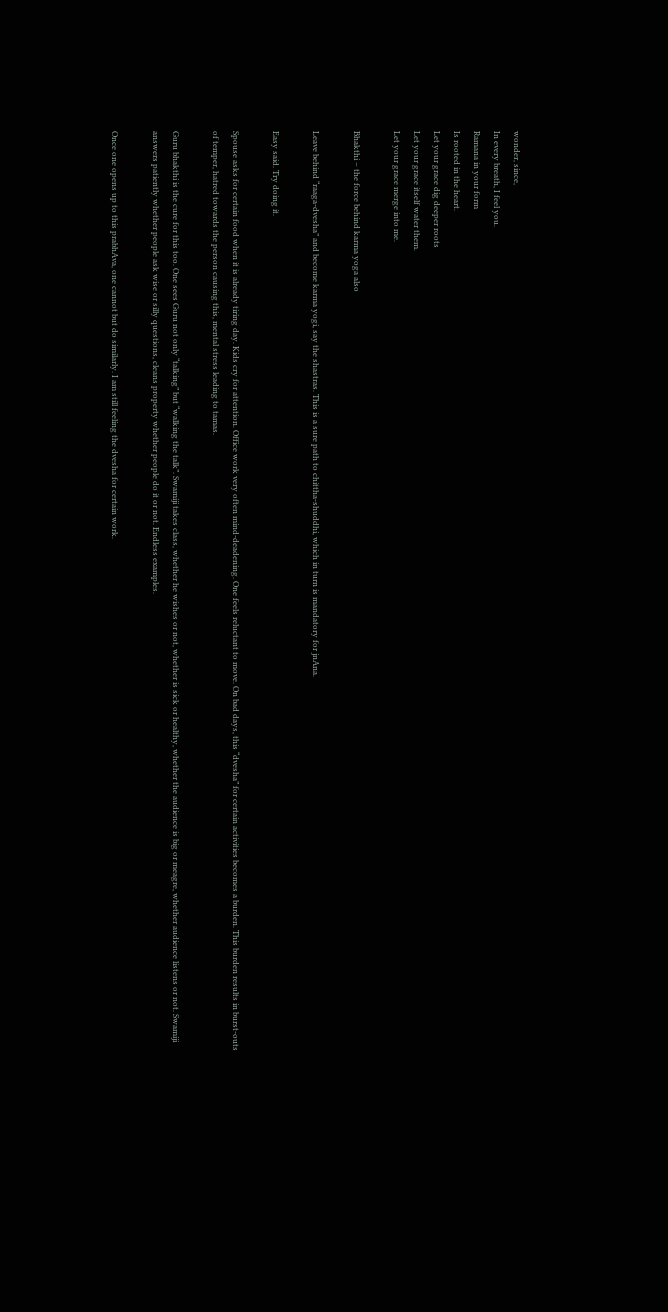wonder, since,
In every breath, I feel you.
Ramana in your form
Is rooted in the heart.
Let your grace dig deeper roots
Let your grace itself water them.
Let your grace merge into me.

Bhakthi – the force behind karma yoga also

Leave behind “raaga-dvesha” and become karma yogi, say the shastras. This is a sure path to chittha-shuddhi, which in turn is mandatory for jnAna.

Easy said. Try doing it.

Spouse asks for certain food when it is already tiring day. Kids cry for attention. Office work very often mind-deadening. One feels reluctant to move. On bad days, this “dvesha” for certain activities becomes a burden. This burden results in burst-outs of temper, hatred towards the person causing this, mental stress leading to tamas.

Guru bhakthi is the cure for this too. One sees Guru not only “talking” but “walking the talk”. Swamiji takes class, whether he wishes or not, whether is sick or healthy, whether the audience is big or meagre, whether audience listens or not. Swamiji answers patiently whether people ask wise or silly questions, cleans property whether people do it or not. Endless examples.

Once one opens up to this prabhAva, one cannot but do similarly. I am still feeling the dvesha for certain work.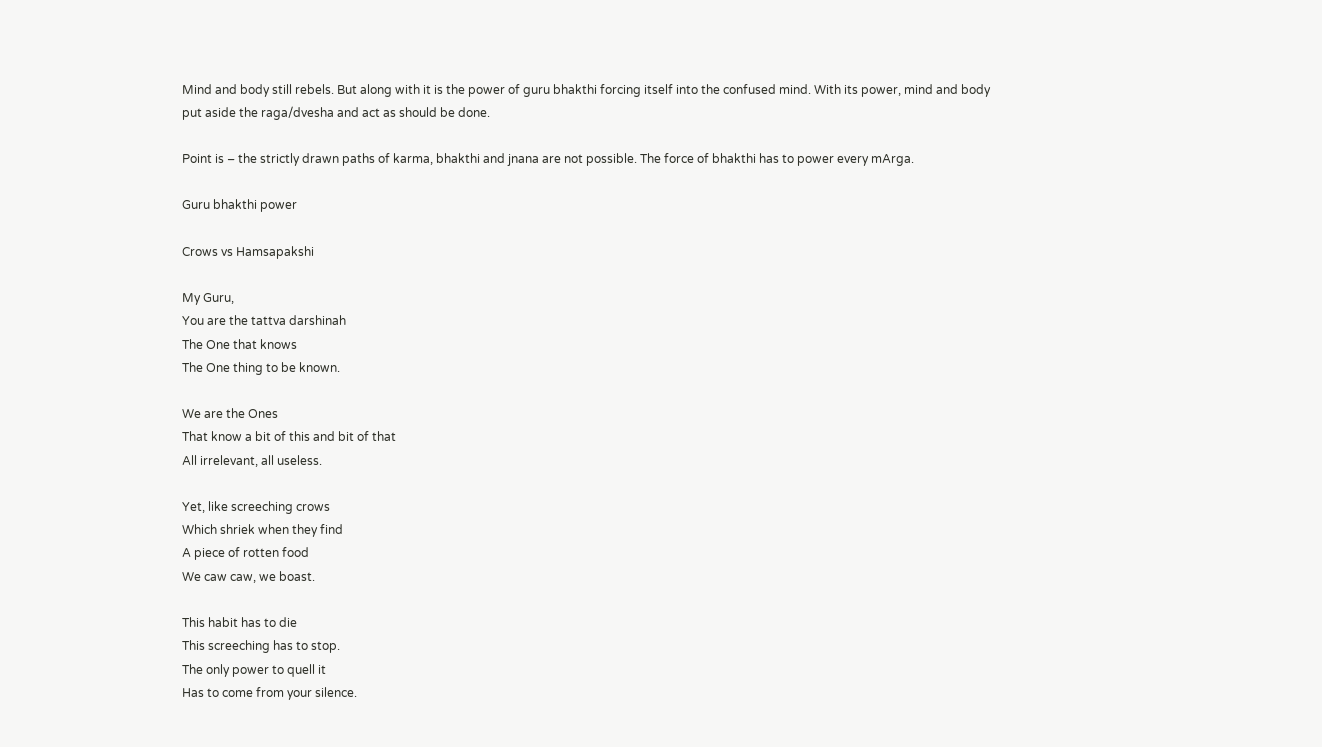Mind and body still rebels. But along with it is the power of guru bhakthi forcing itself into the confused mind. With its power, mind and body put aside the raga/dvesha and act as should be done.

Point is – the strictly drawn paths of karma, bhakthi and jnana are not possible. The force of bhakthi has to power every mArga.

Guru bhakthi power

Crows vs Hamsapakshi

My Guru,
You are the tattva darshinah
The One that knows
The One thing to be known.

We are the Ones
That know a bit of this and bit of that
All irrelevant, all useless.

Yet, like screeching crows
Which shriek when they find
A piece of rotten food
We caw caw, we boast.

This habit has to die
This screeching has to stop.
The only power to quell it
Has to come from your silence.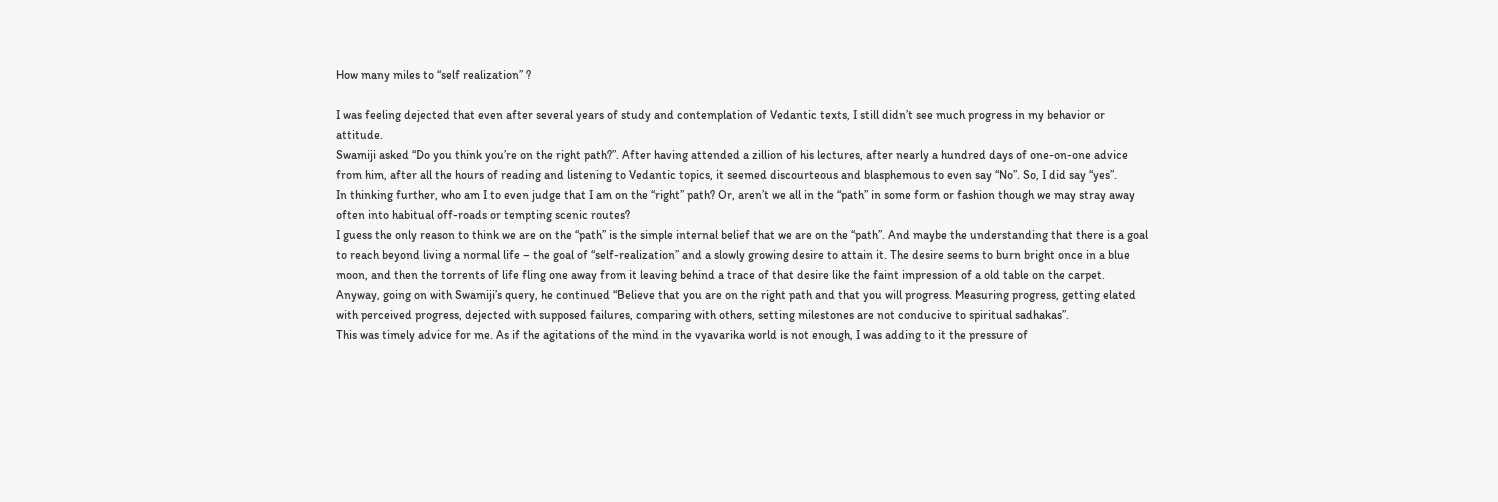How many miles to “self realization” ?

I was feeling dejected that even after several years of study and contemplation of Vedantic texts, I still didn’t see much progress in my behavior or attitude.
Swamiji asked “Do you think you’re on the right path?”. After having attended a zillion of his lectures, after nearly a hundred days of one-on-one advice from him, after all the hours of reading and listening to Vedantic topics, it seemed discourteous and blasphemous to even say “No”. So, I did say “yes”.
In thinking further, who am I to even judge that I am on the “right” path? Or, aren’t we all in the “path” in some form or fashion though we may stray away often into habitual off-roads or tempting scenic routes?
I guess the only reason to think we are on the “path” is the simple internal belief that we are on the “path”. And maybe the understanding that there is a goal to reach beyond living a normal life – the goal of “self-realization” and a slowly growing desire to attain it. The desire seems to burn bright once in a blue moon, and then the torrents of life fling one away from it leaving behind a trace of that desire like the faint impression of a old table on the carpet.
Anyway, going on with Swamiji’s query, he continued “Believe that you are on the right path and that you will progress. Measuring progress, getting elated with perceived progress, dejected with supposed failures, comparing with others, setting milestones are not conducive to spiritual sadhakas”.
This was timely advice for me. As if the agitations of the mind in the vyavarika world is not enough, I was adding to it the pressure of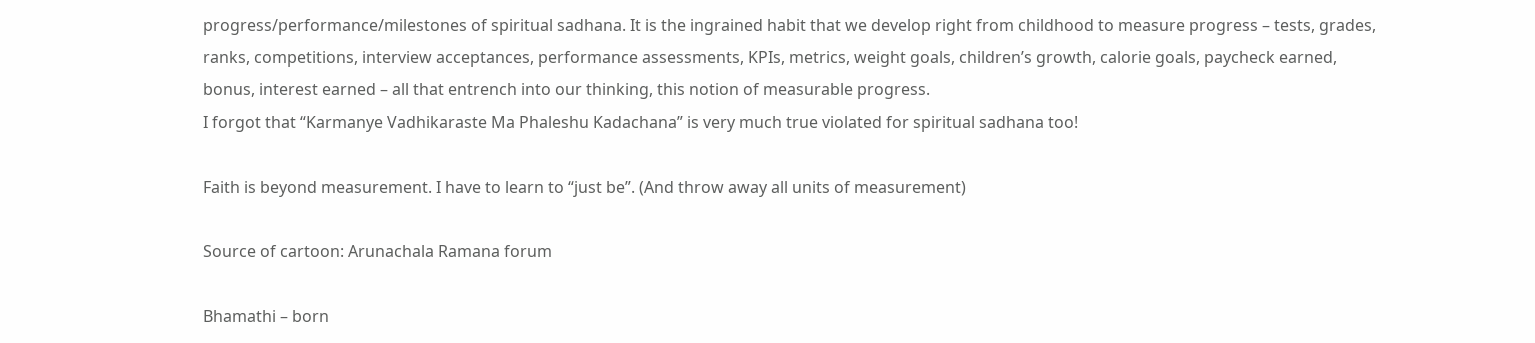progress/performance/milestones of spiritual sadhana. It is the ingrained habit that we develop right from childhood to measure progress – tests, grades, ranks, competitions, interview acceptances, performance assessments, KPIs, metrics, weight goals, children’s growth, calorie goals, paycheck earned, bonus, interest earned – all that entrench into our thinking, this notion of measurable progress.
I forgot that “Karmanye Vadhikaraste Ma Phaleshu Kadachana” is very much true violated for spiritual sadhana too!

Faith is beyond measurement. I have to learn to “just be”. (And throw away all units of measurement)

Source of cartoon: Arunachala Ramana forum

Bhamathi – born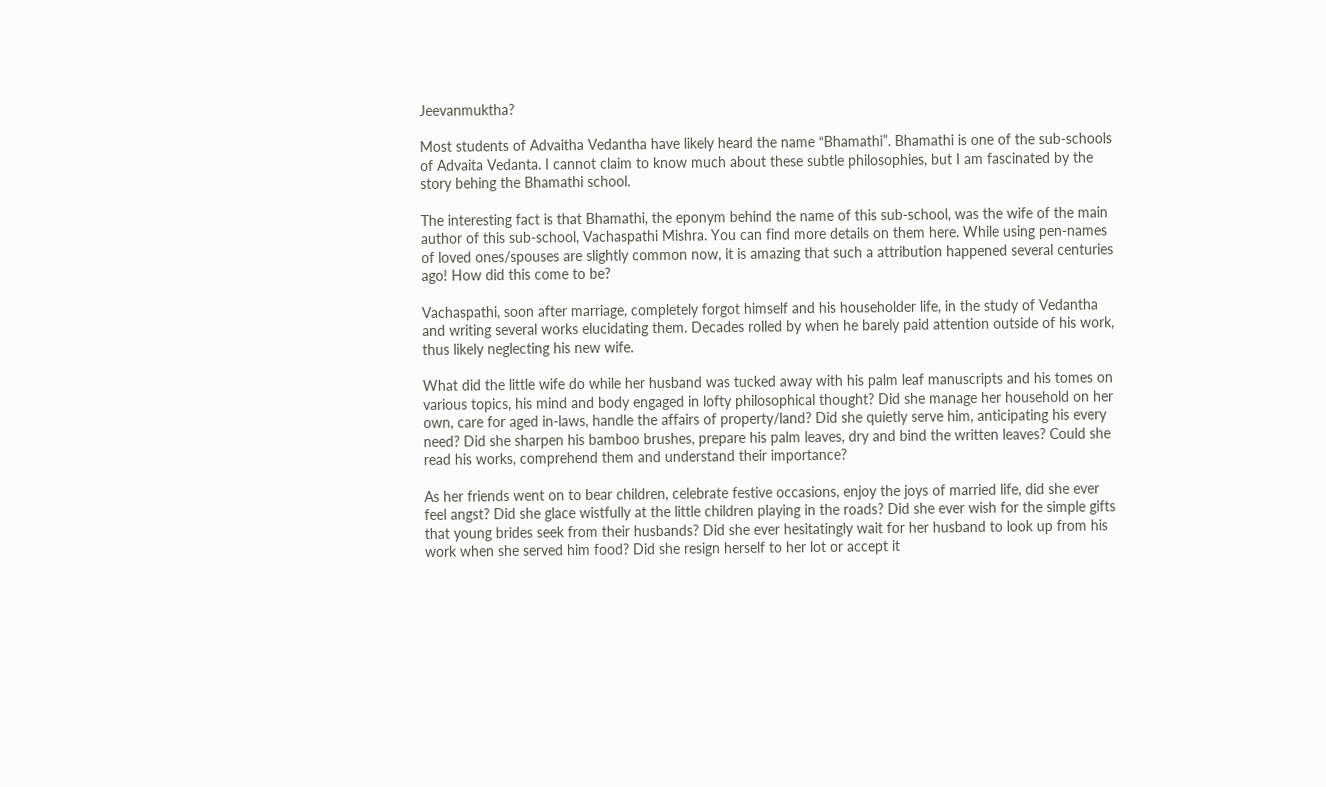Jeevanmuktha?

Most students of Advaitha Vedantha have likely heard the name “Bhamathi”. Bhamathi is one of the sub-schools of Advaita Vedanta. I cannot claim to know much about these subtle philosophies, but I am fascinated by the story behing the Bhamathi school.

The interesting fact is that Bhamathi, the eponym behind the name of this sub-school, was the wife of the main author of this sub-school, Vachaspathi Mishra. You can find more details on them here. While using pen-names of loved ones/spouses are slightly common now, it is amazing that such a attribution happened several centuries ago! How did this come to be?

Vachaspathi, soon after marriage, completely forgot himself and his householder life, in the study of Vedantha and writing several works elucidating them. Decades rolled by when he barely paid attention outside of his work, thus likely neglecting his new wife.

What did the little wife do while her husband was tucked away with his palm leaf manuscripts and his tomes on various topics, his mind and body engaged in lofty philosophical thought? Did she manage her household on her own, care for aged in-laws, handle the affairs of property/land? Did she quietly serve him, anticipating his every need? Did she sharpen his bamboo brushes, prepare his palm leaves, dry and bind the written leaves? Could she read his works, comprehend them and understand their importance?

As her friends went on to bear children, celebrate festive occasions, enjoy the joys of married life, did she ever feel angst? Did she glace wistfully at the little children playing in the roads? Did she ever wish for the simple gifts that young brides seek from their husbands? Did she ever hesitatingly wait for her husband to look up from his work when she served him food? Did she resign herself to her lot or accept it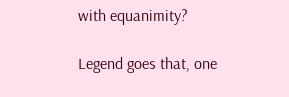with equanimity?

Legend goes that, one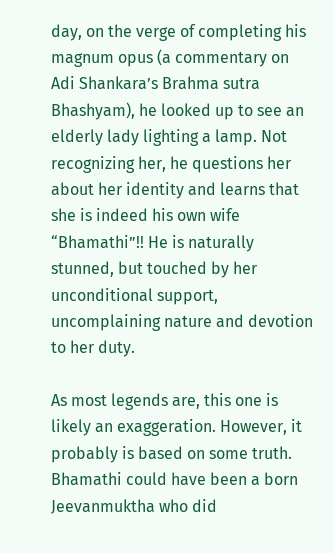day, on the verge of completing his magnum opus (a commentary on Adi Shankara’s Brahma sutra Bhashyam), he looked up to see an elderly lady lighting a lamp. Not recognizing her, he questions her about her identity and learns that she is indeed his own wife “Bhamathi”!! He is naturally stunned, but touched by her unconditional support, uncomplaining nature and devotion to her duty.

As most legends are, this one is likely an exaggeration. However, it probably is based on some truth. Bhamathi could have been a born Jeevanmuktha who did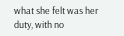what she felt was her duty, with no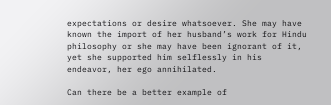expectations or desire whatsoever. She may have known the import of her husband’s work for Hindu philosophy or she may have been ignorant of it, yet she supported him selflessly in his endeavor, her ego annihilated.

Can there be a better example of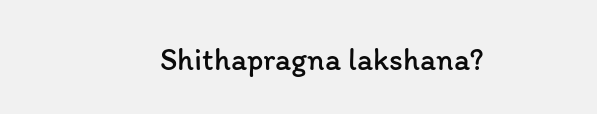Shithapragna lakshana?